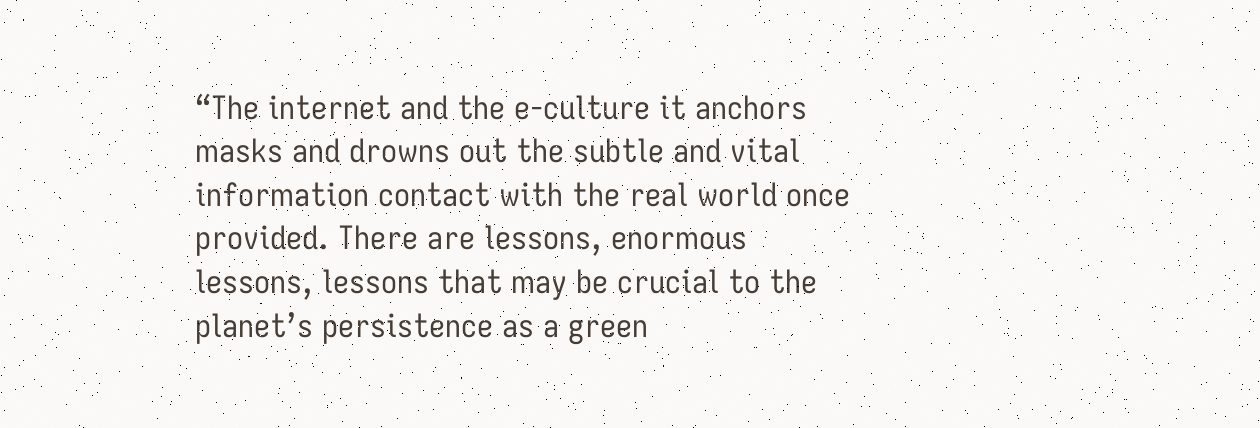“The internet and the e-culture it anchors masks and drowns out the subtle and vital information contact with the real world once provided. There are lessons, enormous lessons, lessons that may be crucial to the planet’s persistence as a green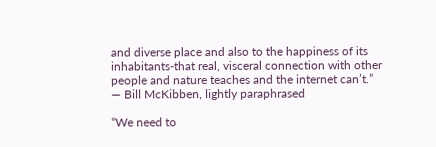and diverse place and also to the happiness of its inhabitants-that real, visceral connection with other people and nature teaches and the internet can’t.”
― Bill McKibben, lightly paraphrased

“We need to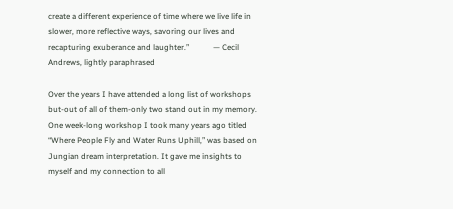create a different experience of time where we live life in slower, more reflective ways, savoring our lives and recapturing exuberance and laughter.”            — Cecil Andrews, lightly paraphrased

Over the years I have attended a long list of workshops but-out of all of them-only two stand out in my memory. One week-long workshop I took many years ago titled “Where People Fly and Water Runs Uphill,” was based on Jungian dream interpretation. It gave me insights to myself and my connection to all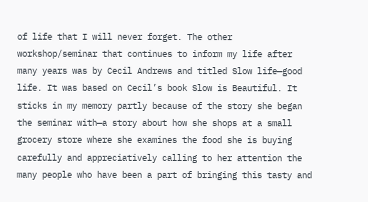of life that I will never forget. The other workshop/seminar that continues to inform my life after many years was by Cecil Andrews and titled Slow life—good life. It was based on Cecil’s book Slow is Beautiful. It sticks in my memory partly because of the story she began the seminar with—a story about how she shops at a small grocery store where she examines the food she is buying carefully and appreciatively calling to her attention the many people who have been a part of bringing this tasty and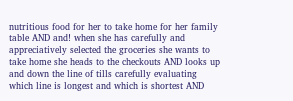nutritious food for her to take home for her family table AND and! when she has carefully and appreciatively selected the groceries she wants to take home she heads to the checkouts AND looks up and down the line of tills carefully evaluating which line is longest and which is shortest AND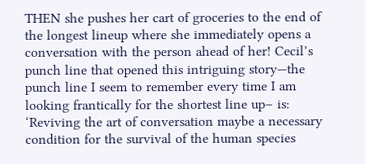THEN she pushes her cart of groceries to the end of the longest lineup where she immediately opens a conversation with the person ahead of her! Cecil’s punch line that opened this intriguing story—the punch line I seem to remember every time I am looking frantically for the shortest line up– is: ‘Reviving the art of conversation maybe a necessary condition for the survival of the human species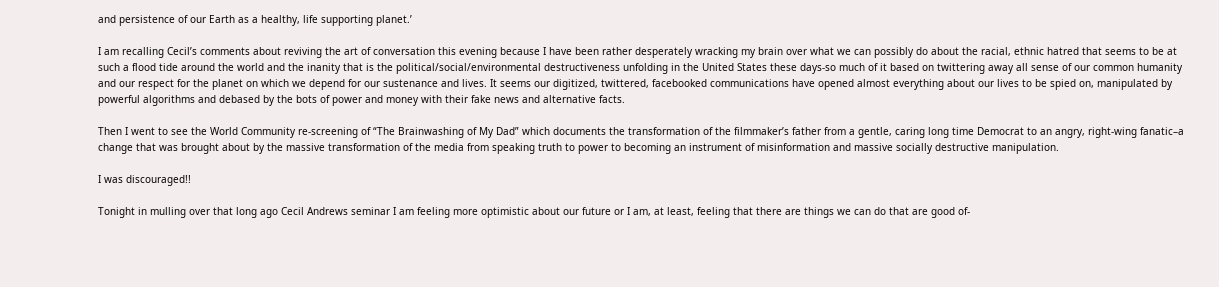and persistence of our Earth as a healthy, life supporting planet.’

I am recalling Cecil’s comments about reviving the art of conversation this evening because I have been rather desperately wracking my brain over what we can possibly do about the racial, ethnic hatred that seems to be at such a flood tide around the world and the inanity that is the political/social/environmental destructiveness unfolding in the United States these days-so much of it based on twittering away all sense of our common humanity and our respect for the planet on which we depend for our sustenance and lives. It seems our digitized, twittered, facebooked communications have opened almost everything about our lives to be spied on, manipulated by powerful algorithms and debased by the bots of power and money with their fake news and alternative facts.

Then I went to see the World Community re-screening of “The Brainwashing of My Dad” which documents the transformation of the filmmaker’s father from a gentle, caring long time Democrat to an angry, right-wing fanatic–a change that was brought about by the massive transformation of the media from speaking truth to power to becoming an instrument of misinformation and massive socially destructive manipulation.

I was discouraged!!

Tonight in mulling over that long ago Cecil Andrews seminar I am feeling more optimistic about our future or I am, at least, feeling that there are things we can do that are good of-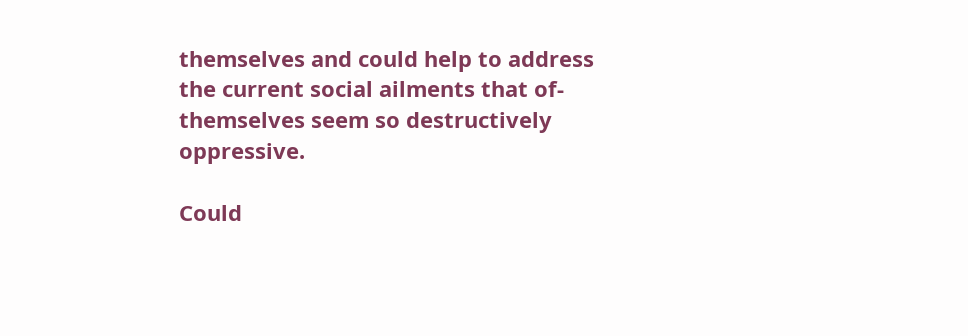themselves and could help to address the current social ailments that of-themselves seem so destructively oppressive.

Could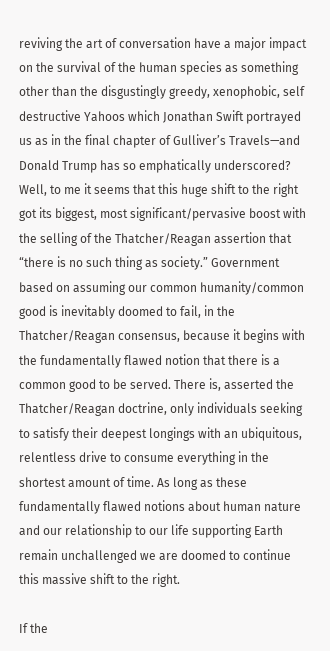reviving the art of conversation have a major impact on the survival of the human species as something other than the disgustingly greedy, xenophobic, self destructive Yahoos which Jonathan Swift portrayed us as in the final chapter of Gulliver’s Travels—and Donald Trump has so emphatically underscored? Well, to me it seems that this huge shift to the right got its biggest, most significant/pervasive boost with the selling of the Thatcher/Reagan assertion that “there is no such thing as society.” Government based on assuming our common humanity/common good is inevitably doomed to fail, in the Thatcher/Reagan consensus, because it begins with the fundamentally flawed notion that there is a common good to be served. There is, asserted the Thatcher/Reagan doctrine, only individuals seeking to satisfy their deepest longings with an ubiquitous, relentless drive to consume everything in the shortest amount of time. As long as these fundamentally flawed notions about human nature and our relationship to our life supporting Earth remain unchallenged we are doomed to continue this massive shift to the right.

If the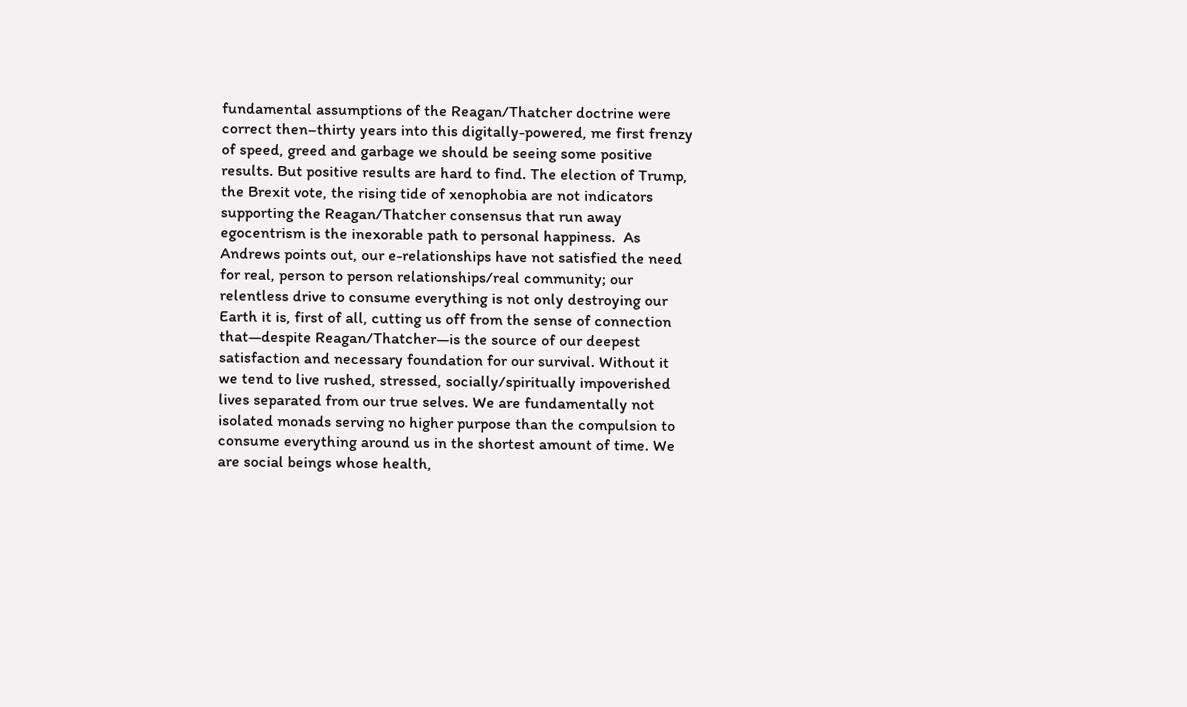fundamental assumptions of the Reagan/Thatcher doctrine were correct then–thirty years into this digitally-powered, me first frenzy of speed, greed and garbage we should be seeing some positive results. But positive results are hard to find. The election of Trump, the Brexit vote, the rising tide of xenophobia are not indicators supporting the Reagan/Thatcher consensus that run away egocentrism is the inexorable path to personal happiness.  As Andrews points out, our e-relationships have not satisfied the need for real, person to person relationships/real community; our relentless drive to consume everything is not only destroying our Earth it is, first of all, cutting us off from the sense of connection that—despite Reagan/Thatcher—is the source of our deepest satisfaction and necessary foundation for our survival. Without it we tend to live rushed, stressed, socially/spiritually impoverished lives separated from our true selves. We are fundamentally not isolated monads serving no higher purpose than the compulsion to consume everything around us in the shortest amount of time. We are social beings whose health,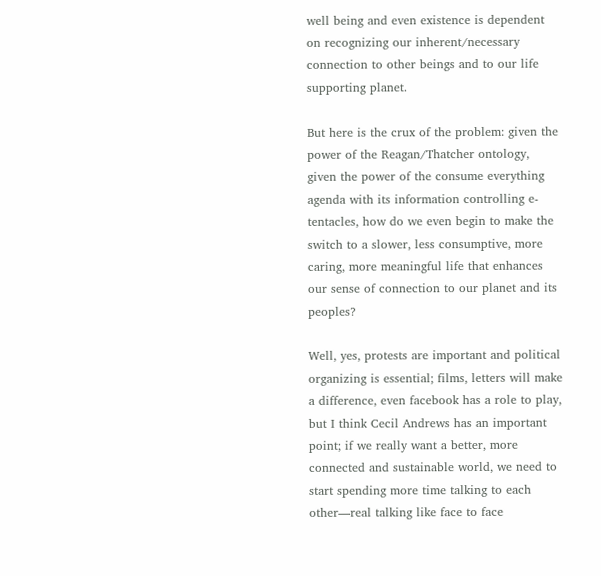well being and even existence is dependent on recognizing our inherent/necessary connection to other beings and to our life supporting planet.

But here is the crux of the problem: given the power of the Reagan/Thatcher ontology, given the power of the consume everything agenda with its information controlling e-tentacles, how do we even begin to make the switch to a slower, less consumptive, more caring, more meaningful life that enhances our sense of connection to our planet and its peoples?

Well, yes, protests are important and political organizing is essential; films, letters will make a difference, even facebook has a role to play, but I think Cecil Andrews has an important point; if we really want a better, more connected and sustainable world, we need to start spending more time talking to each other—real talking like face to face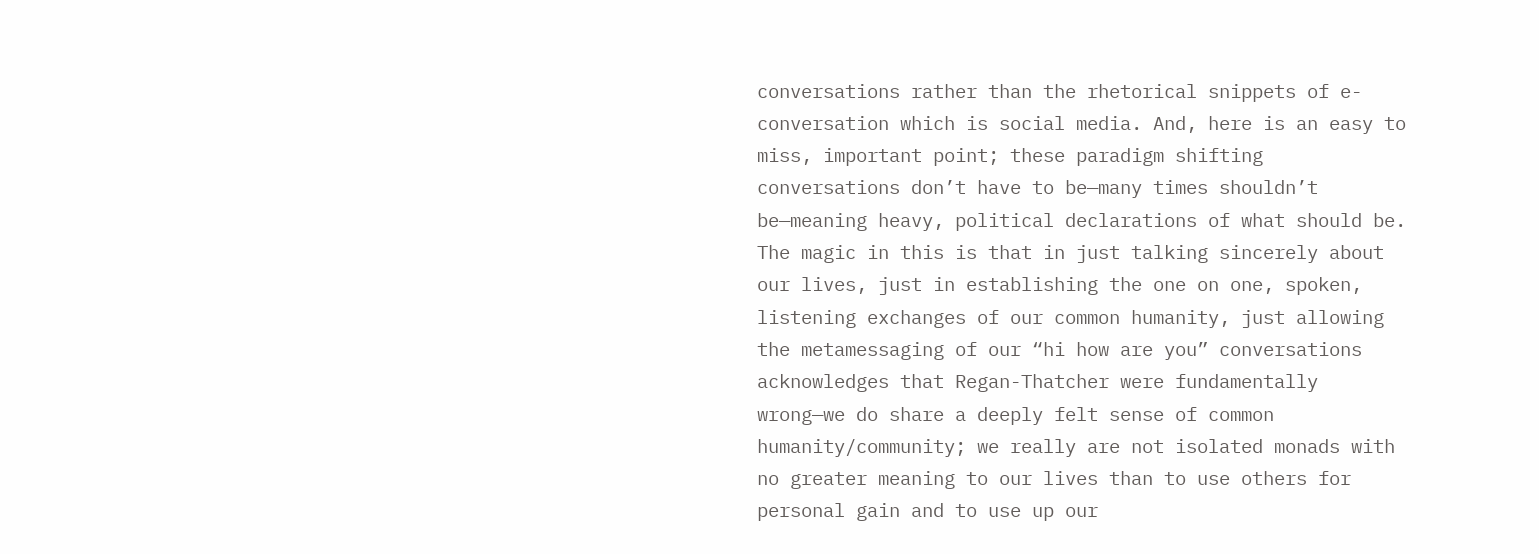conversations rather than the rhetorical snippets of e-conversation which is social media. And, here is an easy to miss, important point; these paradigm shifting conversations don’t have to be—many times shouldn’t be—meaning heavy, political declarations of what should be. The magic in this is that in just talking sincerely about our lives, just in establishing the one on one, spoken, listening exchanges of our common humanity, just allowing the metamessaging of our “hi how are you” conversations acknowledges that Regan-Thatcher were fundamentally wrong—we do share a deeply felt sense of common humanity/community; we really are not isolated monads with no greater meaning to our lives than to use others for personal gain and to use up our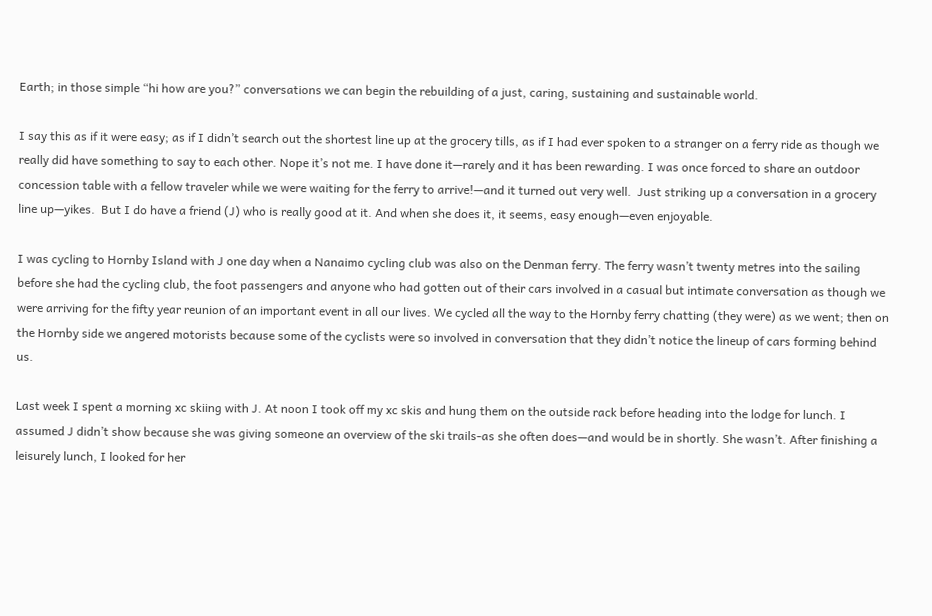Earth; in those simple “hi how are you?” conversations we can begin the rebuilding of a just, caring, sustaining and sustainable world.

I say this as if it were easy; as if I didn’t search out the shortest line up at the grocery tills, as if I had ever spoken to a stranger on a ferry ride as though we really did have something to say to each other. Nope it’s not me. I have done it—rarely and it has been rewarding. I was once forced to share an outdoor concession table with a fellow traveler while we were waiting for the ferry to arrive!—and it turned out very well.  Just striking up a conversation in a grocery line up—yikes.  But I do have a friend (J) who is really good at it. And when she does it, it seems, easy enough—even enjoyable.

I was cycling to Hornby Island with J one day when a Nanaimo cycling club was also on the Denman ferry. The ferry wasn’t twenty metres into the sailing before she had the cycling club, the foot passengers and anyone who had gotten out of their cars involved in a casual but intimate conversation as though we were arriving for the fifty year reunion of an important event in all our lives. We cycled all the way to the Hornby ferry chatting (they were) as we went; then on the Hornby side we angered motorists because some of the cyclists were so involved in conversation that they didn’t notice the lineup of cars forming behind us.

Last week I spent a morning xc skiing with J. At noon I took off my xc skis and hung them on the outside rack before heading into the lodge for lunch. I assumed J didn’t show because she was giving someone an overview of the ski trails-as she often does—and would be in shortly. She wasn’t. After finishing a leisurely lunch, I looked for her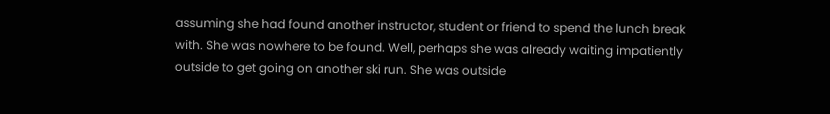assuming she had found another instructor, student or friend to spend the lunch break with. She was nowhere to be found. Well, perhaps she was already waiting impatiently outside to get going on another ski run. She was outside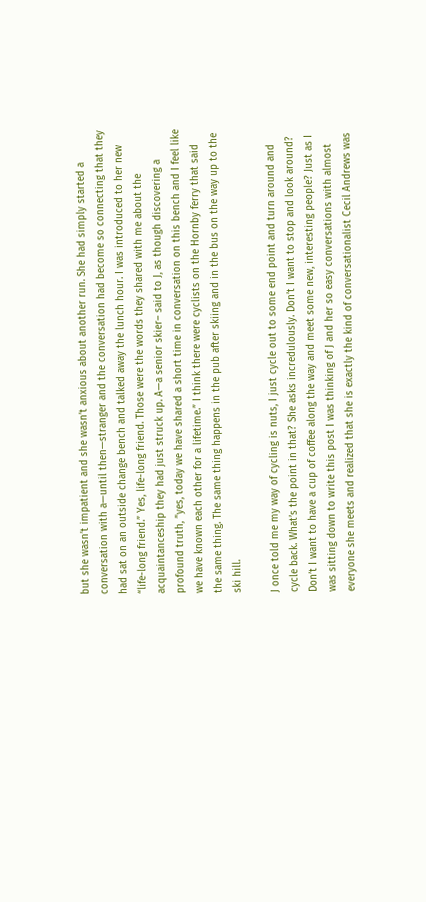but she wasn’t impatient and she wasn’t anxious about another run. She had simply started a conversation with a—until then—stranger and the conversation had become so connecting that they had sat on an outside change bench and talked away the lunch hour. I was introduced to her new “life-long friend.” Yes, life-long friend. Those were the words they shared with me about the acquaintanceship they had just struck up. A—a senior skier– said to J, as though discovering a profound truth, ”yes, today we have shared a short time in conversation on this bench and I feel like we have known each other for a lifetime.” I think there were cyclists on the Hornby ferry that said the same thing. The same thing happens in the pub after skiing and in the bus on the way up to the ski hill.

J once told me my way of cycling is nuts, I just cycle out to some end point and turn around and cycle back. What’s the point in that? She asks incredulously. Don’t I want to stop and look around?  Don’t I want to have a cup of coffee along the way and meet some new, interesting people? Just as I was sitting down to write this post I was thinking of J and her so easy conversations with almost everyone she meets and realized that she is exactly the kind of conversationalist Cecil Andrews was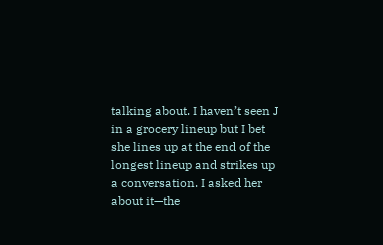talking about. I haven’t seen J in a grocery lineup but I bet she lines up at the end of the longest lineup and strikes up a conversation. I asked her about it—the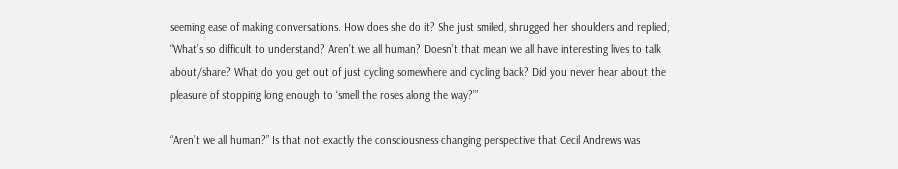seeming ease of making conversations. How does she do it? She just smiled, shrugged her shoulders and replied, “What’s so difficult to understand? Aren’t we all human? Doesn’t that mean we all have interesting lives to talk about/share? What do you get out of just cycling somewhere and cycling back? Did you never hear about the pleasure of stopping long enough to ‘smell the roses along the way?’”

“Aren’t we all human?” Is that not exactly the consciousness changing perspective that Cecil Andrews was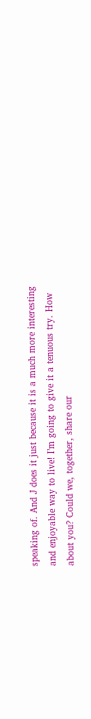speaking of. And J does it just because it is a much more interesting and enjoyable way to live! I’m going to give it a tenuous try. How about you? Could we, together, share our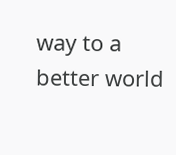way to a better world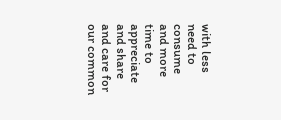with less need to consume and more time to appreciate and share and care for our common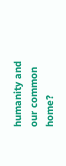humanity and our common home?